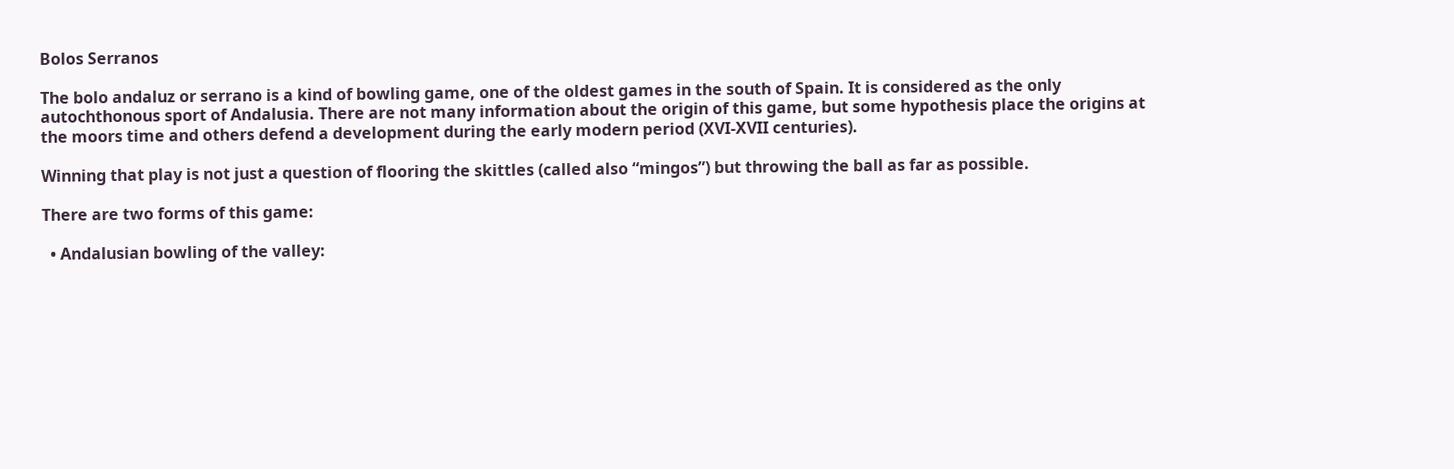Bolos Serranos

The bolo andaluz or serrano is a kind of bowling game, one of the oldest games in the south of Spain. It is considered as the only autochthonous sport of Andalusia. There are not many information about the origin of this game, but some hypothesis place the origins at the moors time and others defend a development during the early modern period (XVI-XVII centuries).

Winning that play is not just a question of flooring the skittles (called also “mingos”) but throwing the ball as far as possible.

There are two forms of this game:

  • Andalusian bowling of the valley: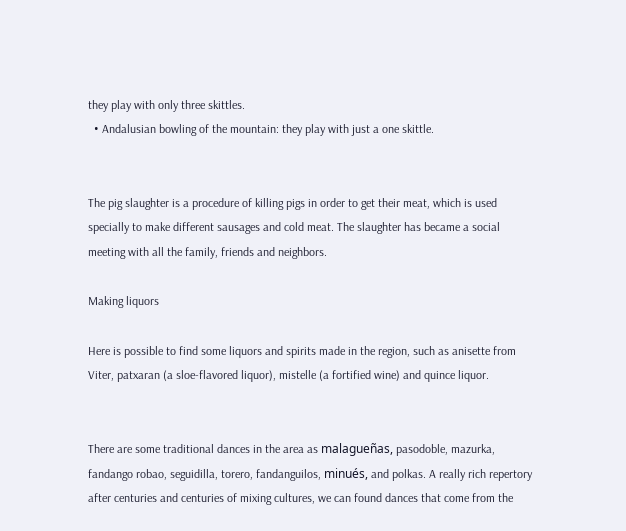they play with only three skittles.
  • Andalusian bowling of the mountain: they play with just a one skittle.


The pig slaughter is a procedure of killing pigs in order to get their meat, which is used specially to make different sausages and cold meat. The slaughter has became a social meeting with all the family, friends and neighbors.

Making liquors

Here is possible to find some liquors and spirits made in the region, such as anisette from Viter, patxaran (a sloe-flavored liquor), mistelle (a fortified wine) and quince liquor.


There are some traditional dances in the area as malagueñas, pasodoble, mazurka, fandango robao, seguidilla, torero, fandanguilos, minués, and polkas. A really rich repertory after centuries and centuries of mixing cultures, we can found dances that come from the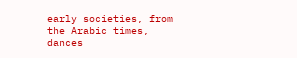early societies, from the Arabic times, dances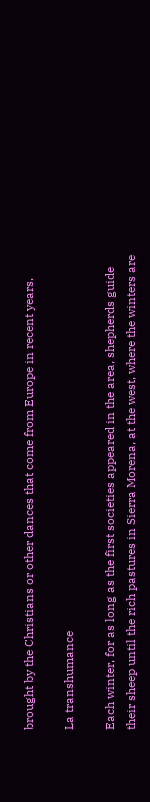brought by the Christians or other dances that come from Europe in recent years.

La transhumance

Each winter, for as long as the first societies appeared in the area, shepherds guide their sheep until the rich pastures in Sierra Morena, at the west, where the winters are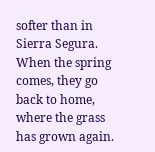softer than in Sierra Segura. When the spring comes, they go back to home, where the grass has grown again.